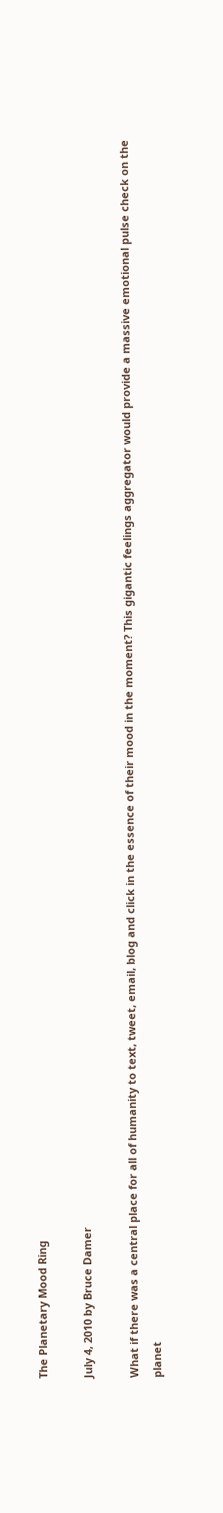The Planetary Mood Ring

July 4, 2010 by Bruce Damer

What if there was a central place for all of humanity to text, tweet, email, blog and click in the essence of their mood in the moment? This gigantic feelings aggregator would provide a massive emotional pulse check on the planet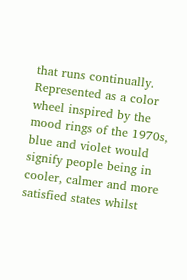that runs continually. Represented as a color wheel inspired by the mood rings of the 1970s, blue and violet would signify people being in cooler, calmer and more satisfied states whilst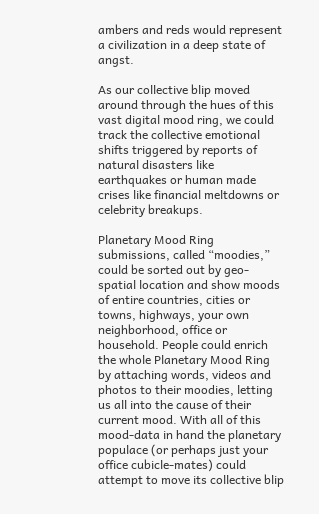ambers and reds would represent a civilization in a deep state of angst.

As our collective blip moved around through the hues of this vast digital mood ring, we could track the collective emotional shifts triggered by reports of natural disasters like earthquakes or human made crises like financial meltdowns or celebrity breakups.

Planetary Mood Ring submissions, called “moodies,” could be sorted out by geo-spatial location and show moods of entire countries, cities or towns, highways, your own neighborhood, office or household. People could enrich the whole Planetary Mood Ring by attaching words, videos and photos to their moodies, letting us all into the cause of their current mood. With all of this mood-data in hand the planetary populace (or perhaps just your office cubicle-mates) could attempt to move its collective blip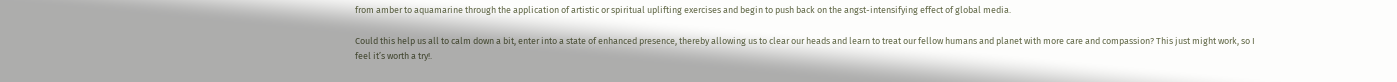from amber to aquamarine through the application of artistic or spiritual uplifting exercises and begin to push back on the angst-intensifying effect of global media.

Could this help us all to calm down a bit, enter into a state of enhanced presence, thereby allowing us to clear our heads and learn to treat our fellow humans and planet with more care and compassion? This just might work, so I feel it’s worth a try!.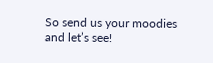So send us your moodies and let’s see!